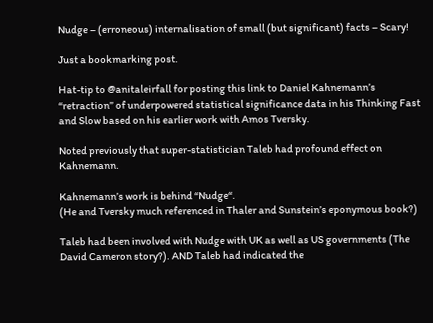Nudge – (erroneous) internalisation of small (but significant) facts – Scary!

Just a bookmarking post.

Hat-tip to @anitaleirfall for posting this link to Daniel Kahnemann’s “retraction” of underpowered statistical significance data in his Thinking Fast and Slow based on his earlier work with Amos Tversky.

Noted previously that super-statistician Taleb had profound effect on Kahnemann.

Kahnemann’s work is behind “Nudge“.
(He and Tversky much referenced in Thaler and Sunstein’s eponymous book?)

Taleb had been involved with Nudge with UK as well as US governments (The David Cameron story?). AND Taleb had indicated the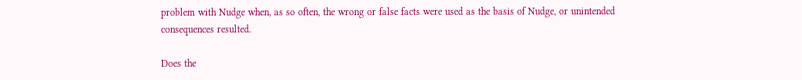problem with Nudge when, as so often, the wrong or false facts were used as the basis of Nudge, or unintended consequences resulted.

Does the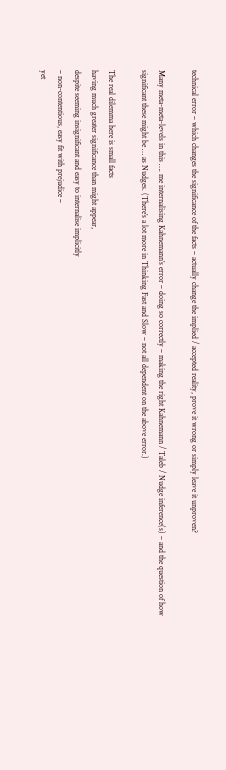technical error – which changes the significance of the facts – actually change the implied / accepted reality, prove it wrong or simply leave it unproven?

Many meta-meta-levels in this …. me internalising Kahnemann’s error – doing so correctly – making the right Kahnemann / Taleb / Nudge inference(s) – and the question of how significant these might be … as Nudges. (There’s a lot more in Thinking Fast and Slow – not all dependent on the above error.)

The real dilemma here is small facts
having much greater significance than might appear,
despite seeming insignificant and easy to internalise implicitly
– non-contentious, easy fit with prejudice –
yet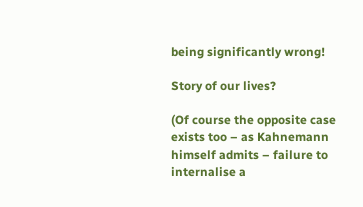being significantly wrong!

Story of our lives?

(Of course the opposite case exists too – as Kahnemann himself admits – failure to internalise a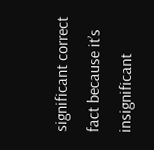significant correct fact because it’s insignificant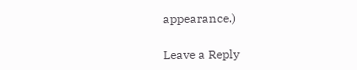appearance.)

Leave a Reply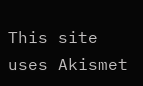This site uses Akismet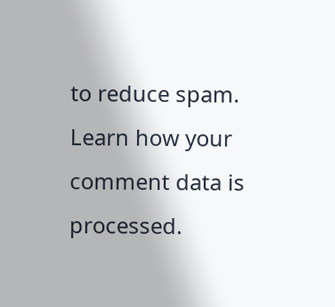to reduce spam. Learn how your comment data is processed.